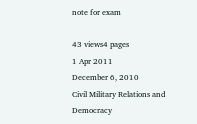note for exam

43 views4 pages
1 Apr 2011
December 6, 2010
Civil Military Relations and Democracy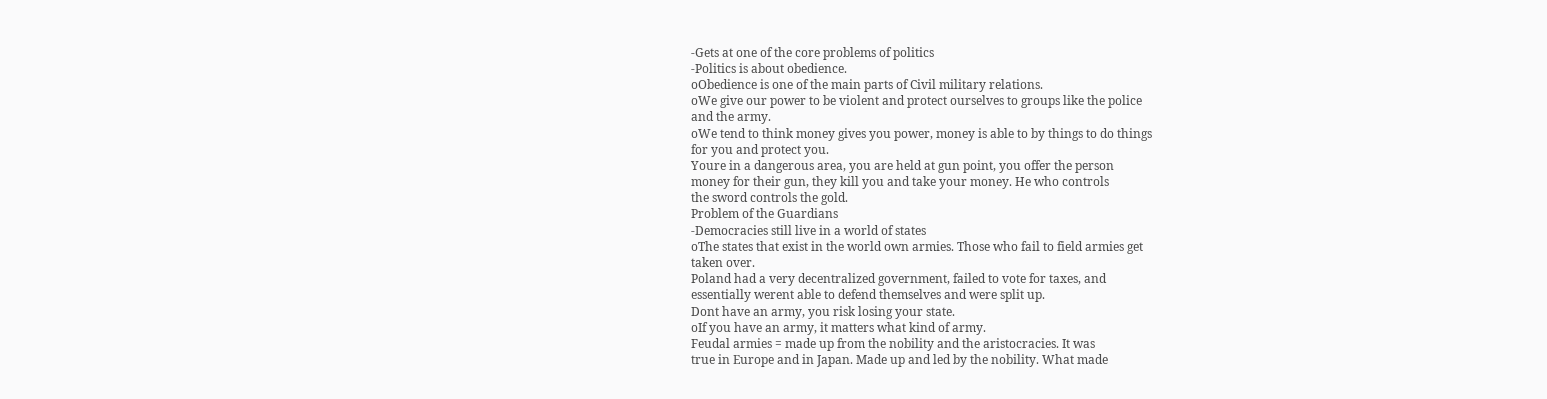-Gets at one of the core problems of politics
-Politics is about obedience.
oObedience is one of the main parts of Civil military relations.
oWe give our power to be violent and protect ourselves to groups like the police
and the army.
oWe tend to think money gives you power, money is able to by things to do things
for you and protect you.
Youre in a dangerous area, you are held at gun point, you offer the person
money for their gun, they kill you and take your money. He who controls
the sword controls the gold.
Problem of the Guardians
-Democracies still live in a world of states
oThe states that exist in the world own armies. Those who fail to field armies get
taken over.
Poland had a very decentralized government, failed to vote for taxes, and
essentially werent able to defend themselves and were split up.
Dont have an army, you risk losing your state.
oIf you have an army, it matters what kind of army.
Feudal armies = made up from the nobility and the aristocracies. It was
true in Europe and in Japan. Made up and led by the nobility. What made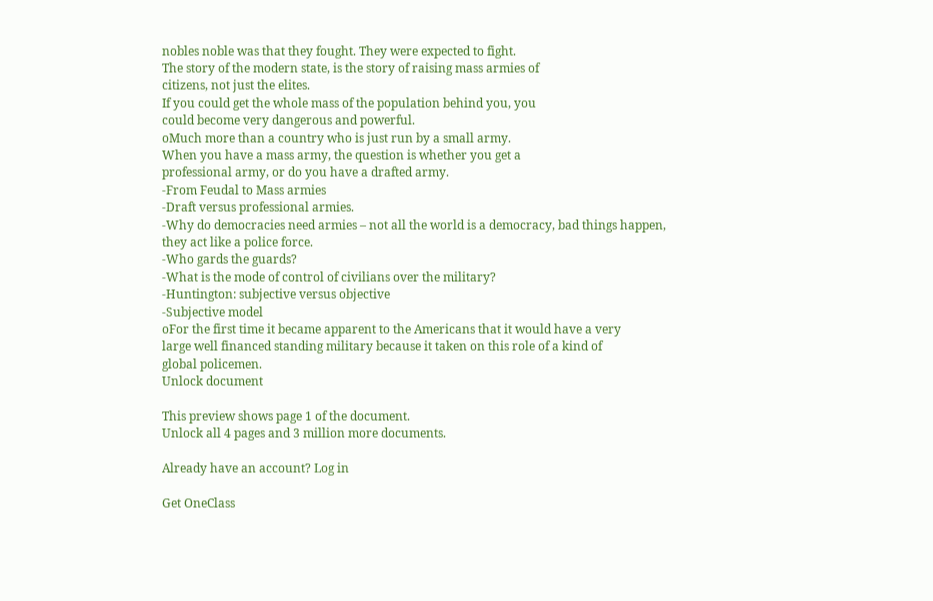nobles noble was that they fought. They were expected to fight.
The story of the modern state, is the story of raising mass armies of
citizens, not just the elites.
If you could get the whole mass of the population behind you, you
could become very dangerous and powerful.
oMuch more than a country who is just run by a small army.
When you have a mass army, the question is whether you get a
professional army, or do you have a drafted army.
-From Feudal to Mass armies
-Draft versus professional armies.
-Why do democracies need armies – not all the world is a democracy, bad things happen,
they act like a police force.
-Who gards the guards?
-What is the mode of control of civilians over the military?
-Huntington: subjective versus objective
-Subjective model
oFor the first time it became apparent to the Americans that it would have a very
large well financed standing military because it taken on this role of a kind of
global policemen.
Unlock document

This preview shows page 1 of the document.
Unlock all 4 pages and 3 million more documents.

Already have an account? Log in

Get OneClass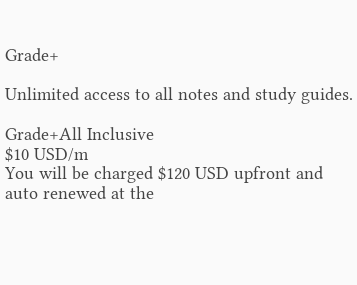Grade+

Unlimited access to all notes and study guides.

Grade+All Inclusive
$10 USD/m
You will be charged $120 USD upfront and auto renewed at the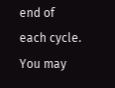end of each cycle. You may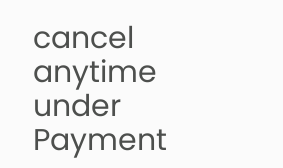cancel anytime under Payment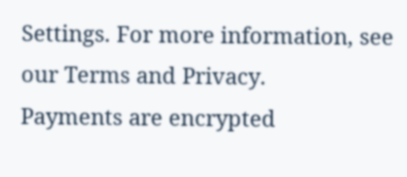Settings. For more information, see our Terms and Privacy.
Payments are encrypted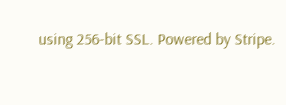using 256-bit SSL. Powered by Stripe.